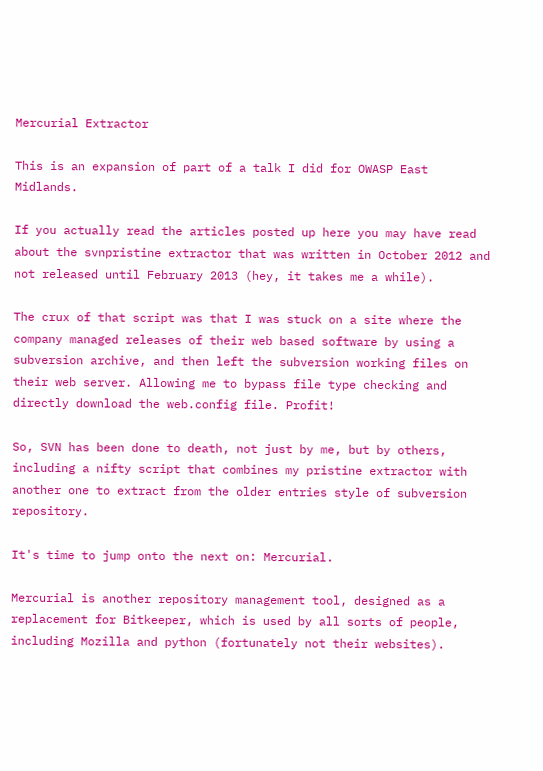Mercurial Extractor

This is an expansion of part of a talk I did for OWASP East Midlands.

If you actually read the articles posted up here you may have read about the svnpristine extractor that was written in October 2012 and not released until February 2013 (hey, it takes me a while).

The crux of that script was that I was stuck on a site where the company managed releases of their web based software by using a subversion archive, and then left the subversion working files on their web server. Allowing me to bypass file type checking and directly download the web.config file. Profit!

So, SVN has been done to death, not just by me, but by others, including a nifty script that combines my pristine extractor with another one to extract from the older entries style of subversion repository.

It's time to jump onto the next on: Mercurial.

Mercurial is another repository management tool, designed as a replacement for Bitkeeper, which is used by all sorts of people, including Mozilla and python (fortunately not their websites).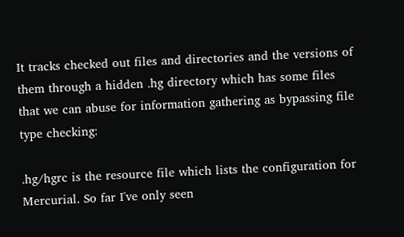It tracks checked out files and directories and the versions of them through a hidden .hg directory which has some files that we can abuse for information gathering as bypassing file type checking:

.hg/hgrc is the resource file which lists the configuration for Mercurial. So far I've only seen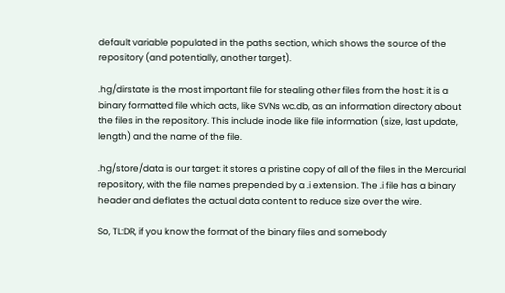default variable populated in the paths section, which shows the source of the repository (and potentially, another target).

.hg/dirstate is the most important file for stealing other files from the host: it is a binary formatted file which acts, like SVNs wc.db, as an information directory about the files in the repository. This include inode like file information (size, last update, length) and the name of the file.

.hg/store/data is our target: it stores a pristine copy of all of the files in the Mercurial repository, with the file names prepended by a .i extension. The .i file has a binary header and deflates the actual data content to reduce size over the wire.

So, TL:DR, if you know the format of the binary files and somebody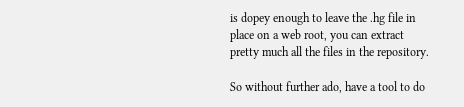is dopey enough to leave the .hg file in place on a web root, you can extract pretty much all the files in the repository.

So without further ado, have a tool to do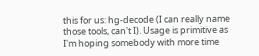this for us: hg-decode (I can really name those tools, can't I). Usage is primitive as I'm hoping somebody with more time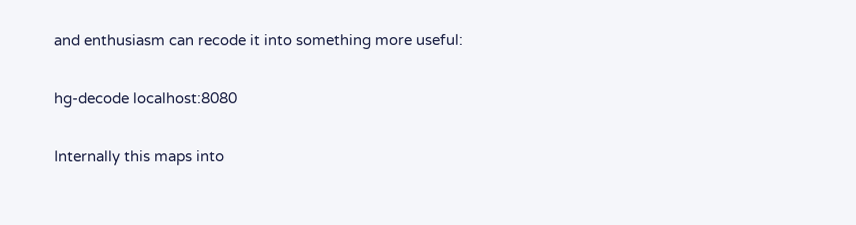and enthusiasm can recode it into something more useful:

hg-decode localhost:8080

Internally this maps into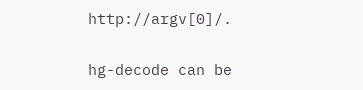http://argv[0]/.

hg-decode can be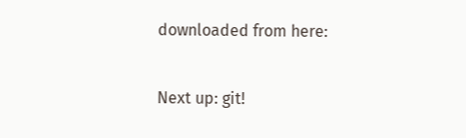downloaded from here:

Next up: git!